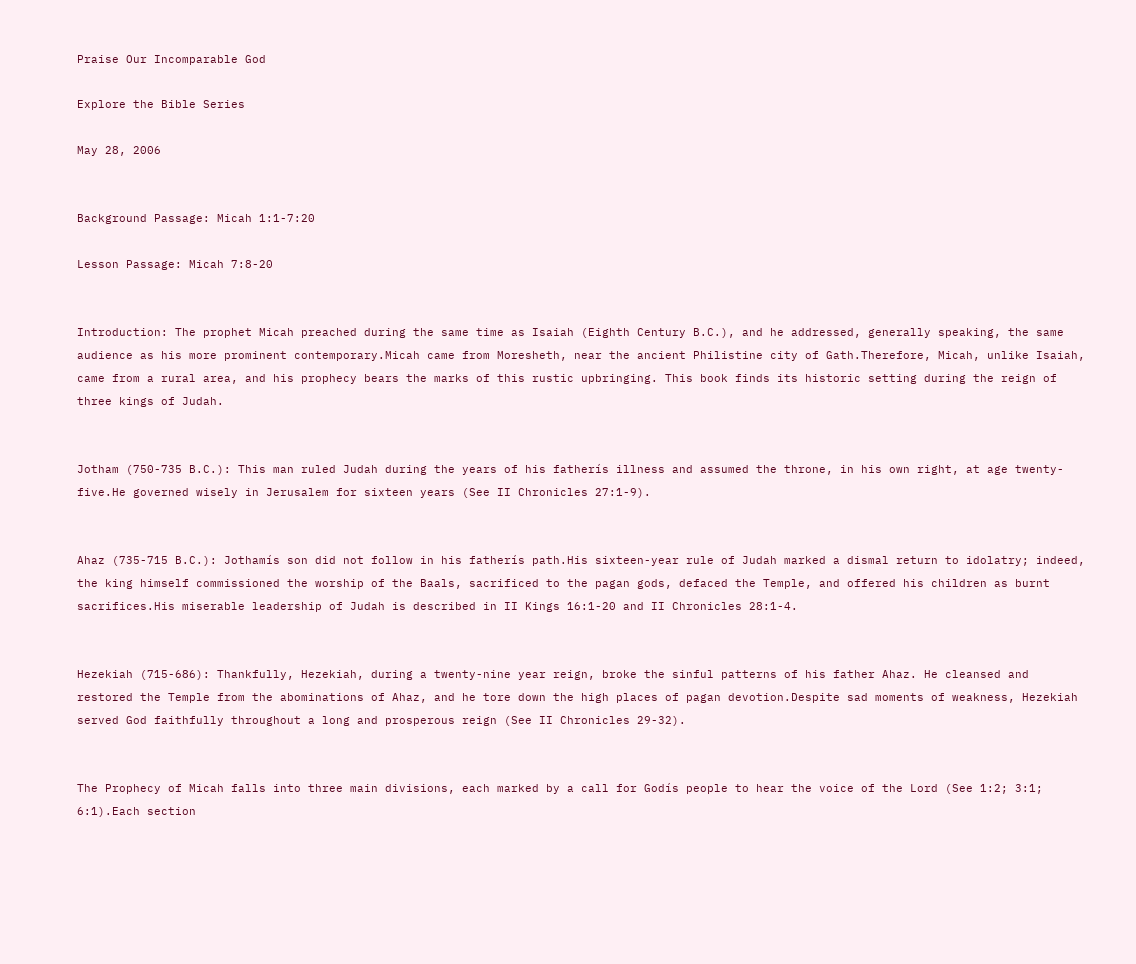Praise Our Incomparable God

Explore the Bible Series

May 28, 2006


Background Passage: Micah 1:1-7:20

Lesson Passage: Micah 7:8-20


Introduction: The prophet Micah preached during the same time as Isaiah (Eighth Century B.C.), and he addressed, generally speaking, the same audience as his more prominent contemporary.Micah came from Moresheth, near the ancient Philistine city of Gath.Therefore, Micah, unlike Isaiah, came from a rural area, and his prophecy bears the marks of this rustic upbringing. This book finds its historic setting during the reign of three kings of Judah.


Jotham (750-735 B.C.): This man ruled Judah during the years of his fatherís illness and assumed the throne, in his own right, at age twenty-five.He governed wisely in Jerusalem for sixteen years (See II Chronicles 27:1-9).


Ahaz (735-715 B.C.): Jothamís son did not follow in his fatherís path.His sixteen-year rule of Judah marked a dismal return to idolatry; indeed, the king himself commissioned the worship of the Baals, sacrificed to the pagan gods, defaced the Temple, and offered his children as burnt sacrifices.His miserable leadership of Judah is described in II Kings 16:1-20 and II Chronicles 28:1-4.


Hezekiah (715-686): Thankfully, Hezekiah, during a twenty-nine year reign, broke the sinful patterns of his father Ahaz. He cleansed and restored the Temple from the abominations of Ahaz, and he tore down the high places of pagan devotion.Despite sad moments of weakness, Hezekiah served God faithfully throughout a long and prosperous reign (See II Chronicles 29-32).


The Prophecy of Micah falls into three main divisions, each marked by a call for Godís people to hear the voice of the Lord (See 1:2; 3:1; 6:1).Each section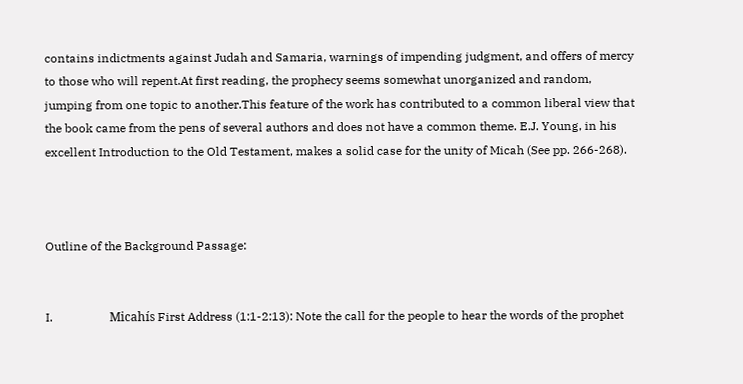contains indictments against Judah and Samaria, warnings of impending judgment, and offers of mercy to those who will repent.At first reading, the prophecy seems somewhat unorganized and random, jumping from one topic to another.This feature of the work has contributed to a common liberal view that the book came from the pens of several authors and does not have a common theme. E.J. Young, in his excellent Introduction to the Old Testament, makes a solid case for the unity of Micah (See pp. 266-268).



Outline of the Background Passage:


I.                   Micahís First Address (1:1-2:13): Note the call for the people to hear the words of the prophet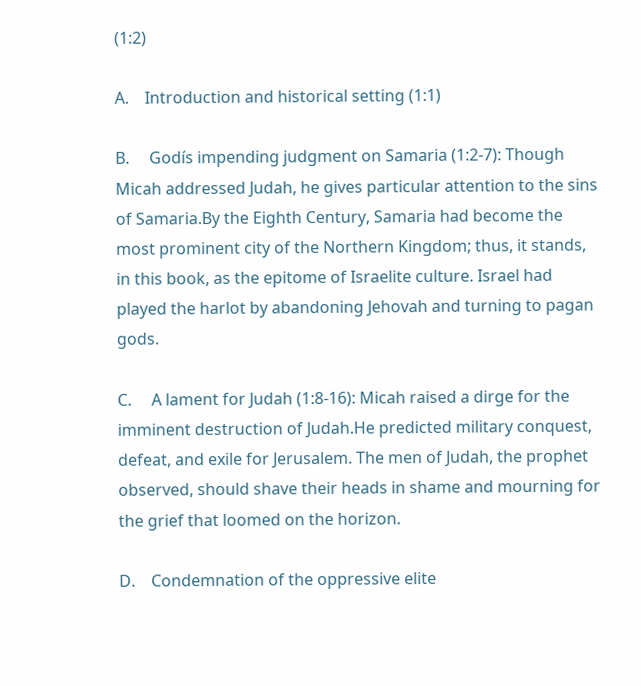(1:2)

A.    Introduction and historical setting (1:1)

B.     Godís impending judgment on Samaria (1:2-7): Though Micah addressed Judah, he gives particular attention to the sins of Samaria.By the Eighth Century, Samaria had become the most prominent city of the Northern Kingdom; thus, it stands, in this book, as the epitome of Israelite culture. Israel had played the harlot by abandoning Jehovah and turning to pagan gods.

C.     A lament for Judah (1:8-16): Micah raised a dirge for the imminent destruction of Judah.He predicted military conquest, defeat, and exile for Jerusalem. The men of Judah, the prophet observed, should shave their heads in shame and mourning for the grief that loomed on the horizon.

D.    Condemnation of the oppressive elite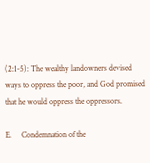(2:1-5): The wealthy landowners devised ways to oppress the poor, and God promised that he would oppress the oppressors.

E.     Condemnation of the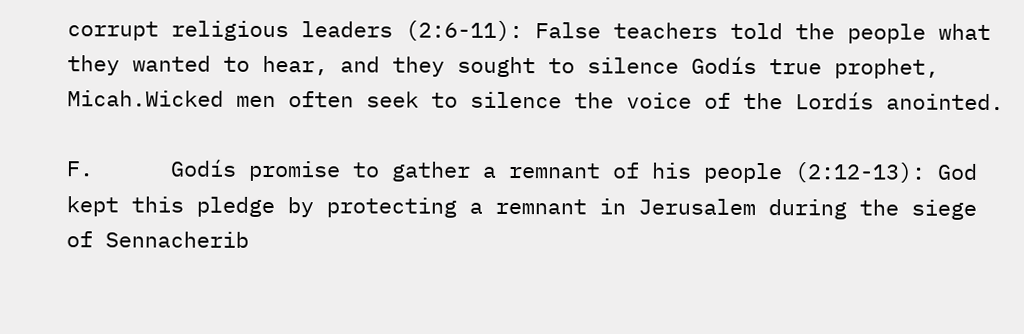corrupt religious leaders (2:6-11): False teachers told the people what they wanted to hear, and they sought to silence Godís true prophet, Micah.Wicked men often seek to silence the voice of the Lordís anointed.

F.      Godís promise to gather a remnant of his people (2:12-13): God kept this pledge by protecting a remnant in Jerusalem during the siege of Sennacherib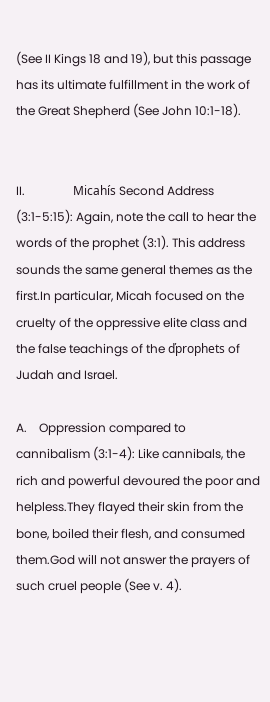(See II Kings 18 and 19), but this passage has its ultimate fulfillment in the work of the Great Shepherd (See John 10:1-18).


II.                Micahís Second Address (3:1-5:15): Again, note the call to hear the words of the prophet (3:1). This address sounds the same general themes as the first.In particular, Micah focused on the cruelty of the oppressive elite class and the false teachings of the ďprophets of Judah and Israel.

A.    Oppression compared to cannibalism (3:1-4): Like cannibals, the rich and powerful devoured the poor and helpless.They flayed their skin from the bone, boiled their flesh, and consumed them.God will not answer the prayers of such cruel people (See v. 4).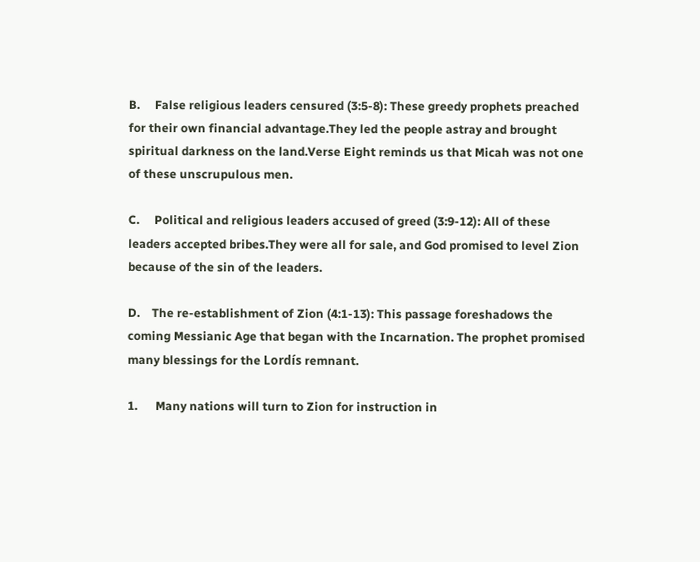B.     False religious leaders censured (3:5-8): These greedy prophets preached for their own financial advantage.They led the people astray and brought spiritual darkness on the land.Verse Eight reminds us that Micah was not one of these unscrupulous men.

C.     Political and religious leaders accused of greed (3:9-12): All of these leaders accepted bribes.They were all for sale, and God promised to level Zion because of the sin of the leaders.

D.    The re-establishment of Zion (4:1-13): This passage foreshadows the coming Messianic Age that began with the Incarnation. The prophet promised many blessings for the Lordís remnant.

1.      Many nations will turn to Zion for instruction in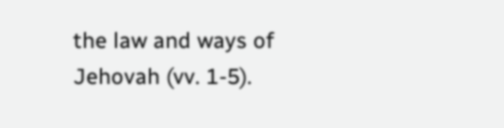the law and ways of Jehovah (vv. 1-5).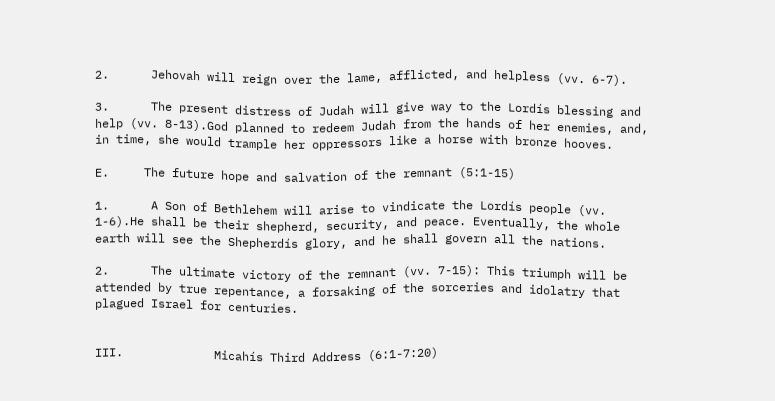2.      Jehovah will reign over the lame, afflicted, and helpless (vv. 6-7).

3.      The present distress of Judah will give way to the Lordís blessing and help (vv. 8-13).God planned to redeem Judah from the hands of her enemies, and, in time, she would trample her oppressors like a horse with bronze hooves.

E.     The future hope and salvation of the remnant (5:1-15)

1.      A Son of Bethlehem will arise to vindicate the Lordís people (vv. 1-6).He shall be their shepherd, security, and peace. Eventually, the whole earth will see the Shepherdís glory, and he shall govern all the nations.

2.      The ultimate victory of the remnant (vv. 7-15): This triumph will be attended by true repentance, a forsaking of the sorceries and idolatry that plagued Israel for centuries.


III.             Micahís Third Address (6:1-7:20)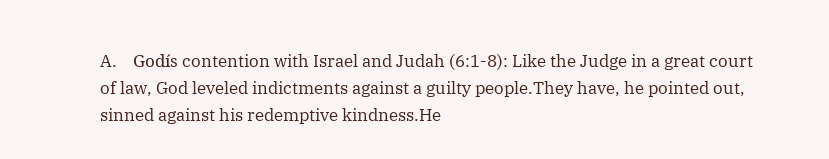A.    Godís contention with Israel and Judah (6:1-8): Like the Judge in a great court of law, God leveled indictments against a guilty people.They have, he pointed out, sinned against his redemptive kindness.He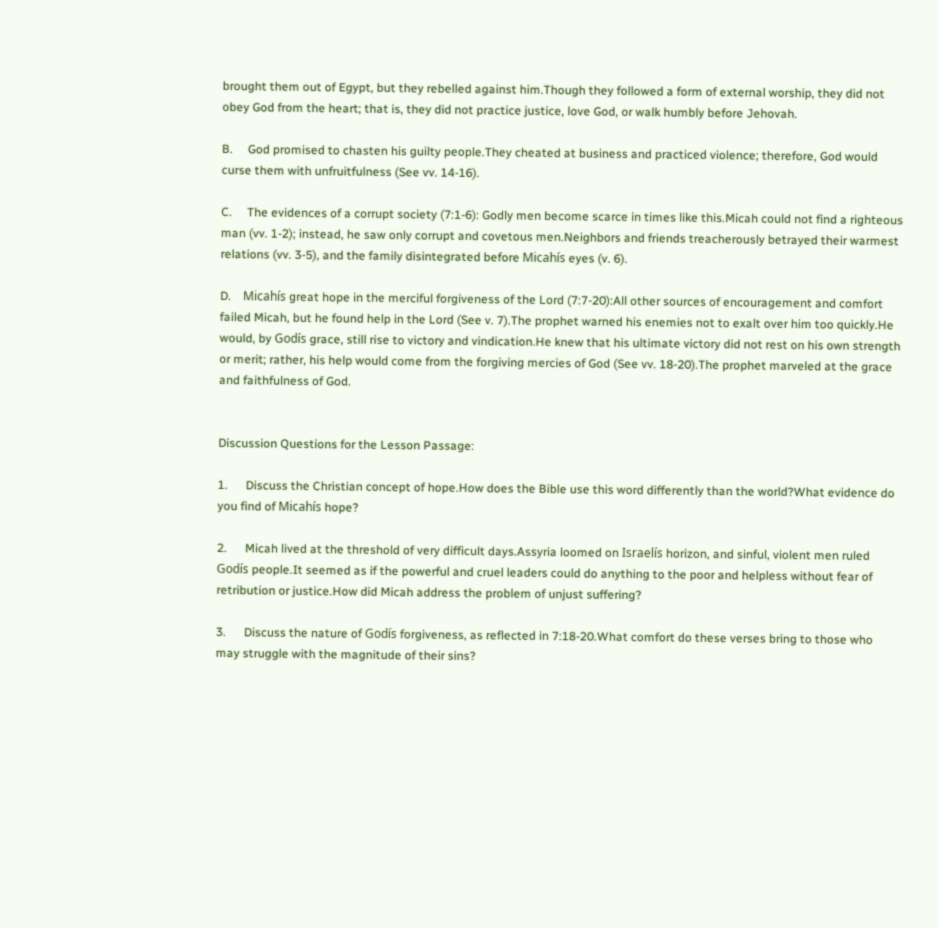brought them out of Egypt, but they rebelled against him.Though they followed a form of external worship, they did not obey God from the heart; that is, they did not practice justice, love God, or walk humbly before Jehovah.

B.     God promised to chasten his guilty people.They cheated at business and practiced violence; therefore, God would curse them with unfruitfulness (See vv. 14-16).

C.     The evidences of a corrupt society (7:1-6): Godly men become scarce in times like this.Micah could not find a righteous man (vv. 1-2); instead, he saw only corrupt and covetous men.Neighbors and friends treacherously betrayed their warmest relations (vv. 3-5), and the family disintegrated before Micahís eyes (v. 6).

D.    Micahís great hope in the merciful forgiveness of the Lord (7:7-20):All other sources of encouragement and comfort failed Micah, but he found help in the Lord (See v. 7).The prophet warned his enemies not to exalt over him too quickly.He would, by Godís grace, still rise to victory and vindication.He knew that his ultimate victory did not rest on his own strength or merit; rather, his help would come from the forgiving mercies of God (See vv. 18-20).The prophet marveled at the grace and faithfulness of God.


Discussion Questions for the Lesson Passage:

1.      Discuss the Christian concept of hope.How does the Bible use this word differently than the world?What evidence do you find of Micahís hope?

2.      Micah lived at the threshold of very difficult days.Assyria loomed on Israelís horizon, and sinful, violent men ruled Godís people.It seemed as if the powerful and cruel leaders could do anything to the poor and helpless without fear of retribution or justice.How did Micah address the problem of unjust suffering?

3.      Discuss the nature of Godís forgiveness, as reflected in 7:18-20.What comfort do these verses bring to those who may struggle with the magnitude of their sins?